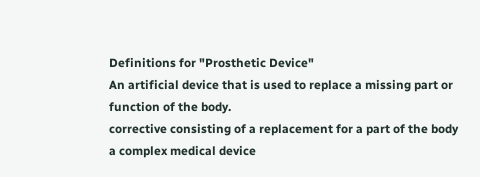Definitions for "Prosthetic Device"
An artificial device that is used to replace a missing part or function of the body.
corrective consisting of a replacement for a part of the body
a complex medical device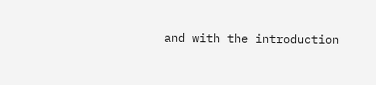and with the introduction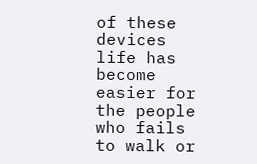of these devices life has become easier for the people who fails to walk or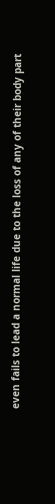even fails to lead a normal life due to the loss of any of their body part